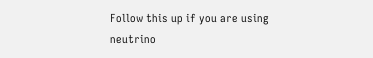Follow this up if you are using neutrino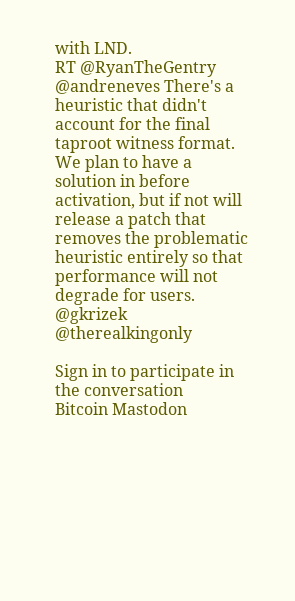with LND.
RT @RyanTheGentry
@andreneves There's a heuristic that didn't account for the final taproot witness format. We plan to have a solution in before activation, but if not will release a patch that removes the problematic heuristic entirely so that performance will not degrade for users. @gkrizek @therealkingonly

Sign in to participate in the conversation
Bitcoin Mastodon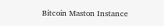Bitcoin Maston Instance